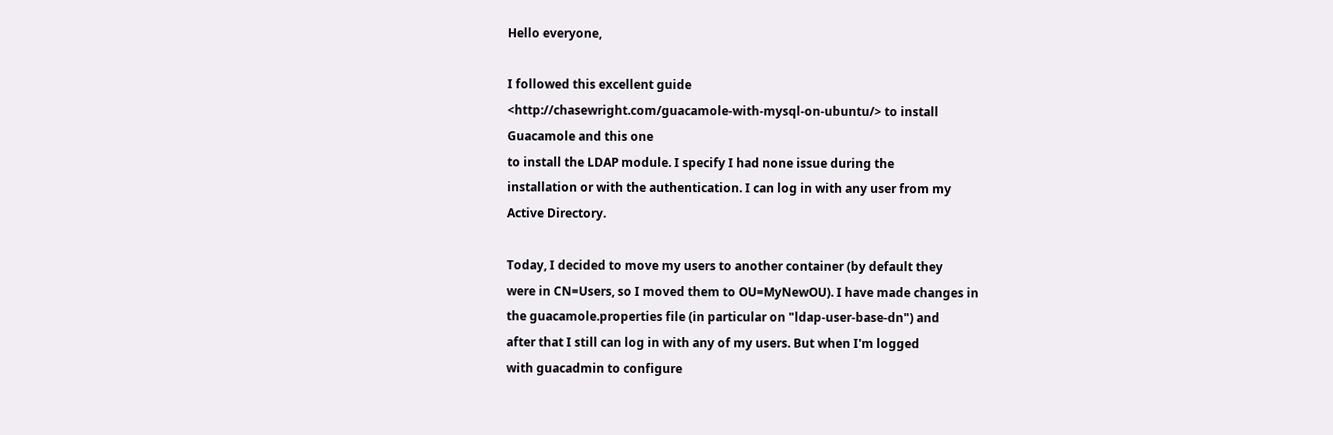Hello everyone,

I followed this excellent guide
<http://chasewright.com/guacamole-with-mysql-on-ubuntu/> to install
Guacamole and this one
to install the LDAP module. I specify I had none issue during the
installation or with the authentication. I can log in with any user from my
Active Directory.

Today, I decided to move my users to another container (by default they
were in CN=Users, so I moved them to OU=MyNewOU). I have made changes in
the guacamole.properties file (in particular on "ldap-user-base-dn") and
after that I still can log in with any of my users. But when I'm logged
with guacadmin to configure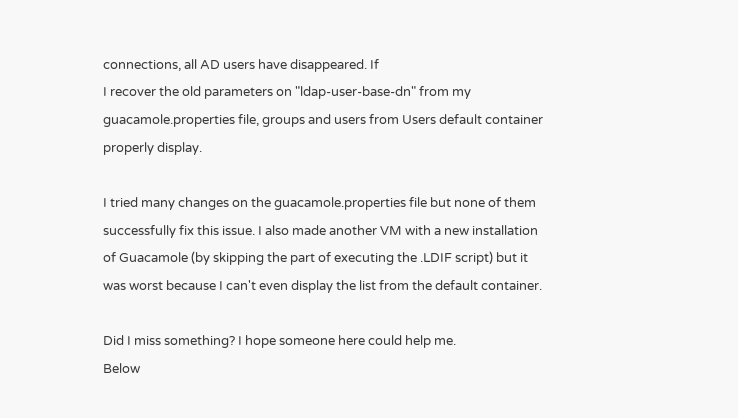connections, all AD users have disappeared. If
I recover the old parameters on "ldap-user-base-dn" from my
guacamole.properties file, groups and users from Users default container
properly display.

I tried many changes on the guacamole.properties file but none of them
successfully fix this issue. I also made another VM with a new installation
of Guacamole (by skipping the part of executing the .LDIF script) but it
was worst because I can't even display the list from the default container.

Did I miss something? I hope someone here could help me.
Below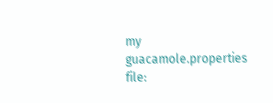my guacamole.properties file: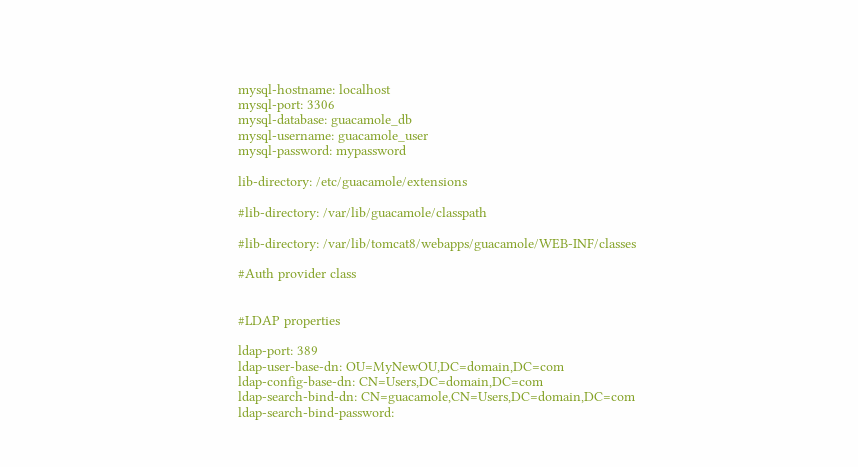mysql-hostname: localhost
mysql-port: 3306
mysql-database: guacamole_db
mysql-username: guacamole_user
mysql-password: mypassword

lib-directory: /etc/guacamole/extensions

#lib-directory: /var/lib/guacamole/classpath

#lib-directory: /var/lib/tomcat8/webapps/guacamole/WEB-INF/classes

#Auth provider class


#LDAP properties

ldap-port: 389
ldap-user-base-dn: OU=MyNewOU,DC=domain,DC=com
ldap-config-base-dn: CN=Users,DC=domain,DC=com
ldap-search-bind-dn: CN=guacamole,CN=Users,DC=domain,DC=com
ldap-search-bind-password: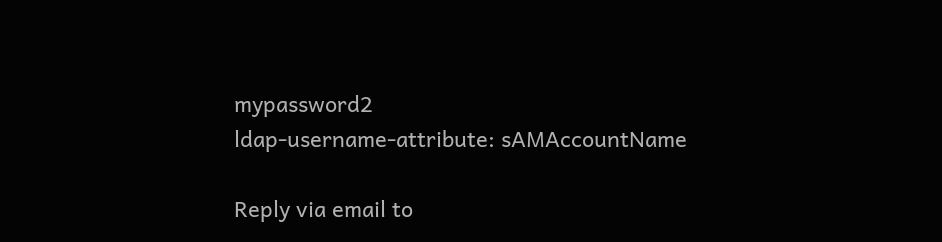mypassword2
ldap-username-attribute: sAMAccountName

Reply via email to